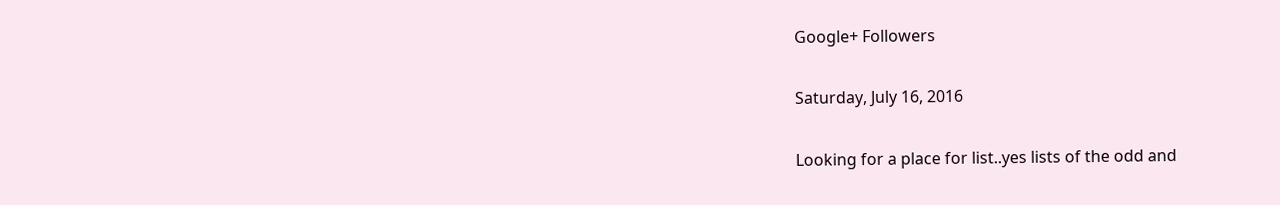Google+ Followers

Saturday, July 16, 2016

Looking for a place for list..yes lists of the odd and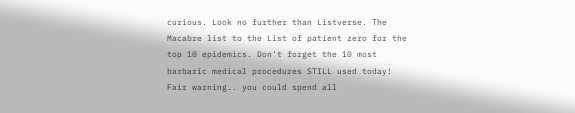curious. Look no further than Listverse. The Macabre list to the List of patient zero for the top 10 epidemics. Don't forget the 10 most barbaric medical procedures STILL used today!
Fair warning.. you could spend all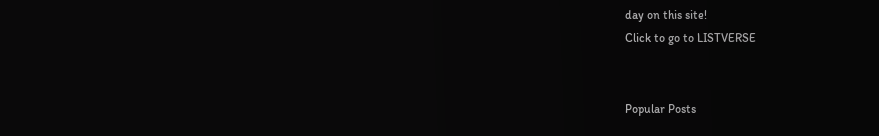day on this site!
Click to go to LISTVERSE


Popular Posts